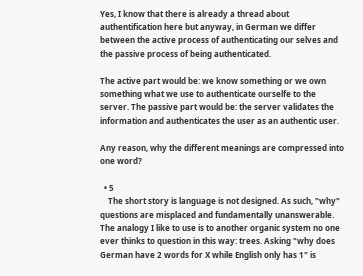Yes, I know that there is already a thread about authentification here but anyway, in German we differ between the active process of authenticating our selves and the passive process of being authenticated.

The active part would be: we know something or we own something what we use to authenticate ourselfe to the server. The passive part would be: the server validates the information and authenticates the user as an authentic user.

Any reason, why the different meanings are compressed into one word?

  • 5
    The short story is language is not designed. As such, "why" questions are misplaced and fundamentally unanswerable. The analogy I like to use is to another organic system no one ever thinks to question in this way: trees. Asking "why does German have 2 words for X while English only has 1" is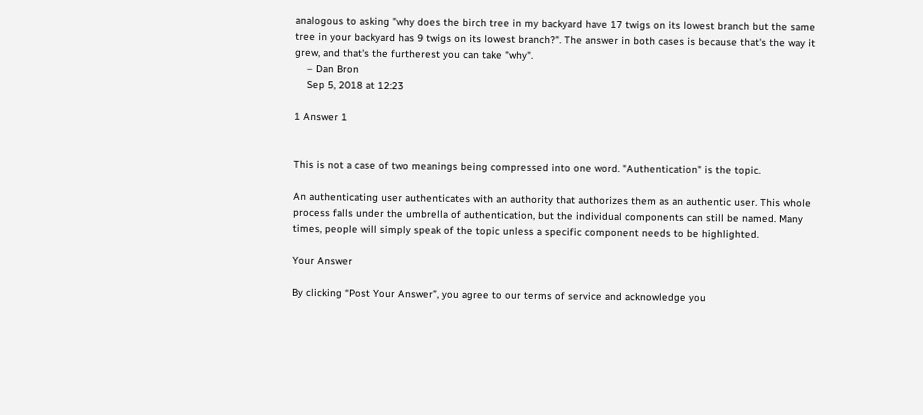analogous to asking "why does the birch tree in my backyard have 17 twigs on its lowest branch but the same tree in your backyard has 9 twigs on its lowest branch?". The answer in both cases is because that's the way it grew, and that's the furtherest you can take "why".
    – Dan Bron
    Sep 5, 2018 at 12:23

1 Answer 1


This is not a case of two meanings being compressed into one word. "Authentication" is the topic.

An authenticating user authenticates with an authority that authorizes them as an authentic user. This whole process falls under the umbrella of authentication, but the individual components can still be named. Many times, people will simply speak of the topic unless a specific component needs to be highlighted.

Your Answer

By clicking “Post Your Answer”, you agree to our terms of service and acknowledge you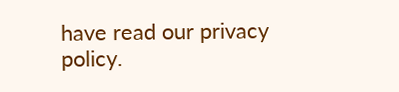have read our privacy policy.